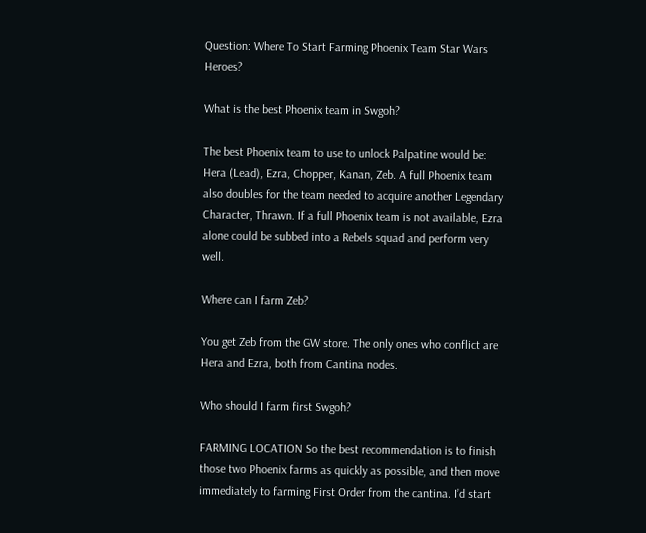Question: Where To Start Farming Phoenix Team Star Wars Heroes?

What is the best Phoenix team in Swgoh?

The best Phoenix team to use to unlock Palpatine would be: Hera (Lead), Ezra, Chopper, Kanan, Zeb. A full Phoenix team also doubles for the team needed to acquire another Legendary Character, Thrawn. If a full Phoenix team is not available, Ezra alone could be subbed into a Rebels squad and perform very well.

Where can I farm Zeb?

You get Zeb from the GW store. The only ones who conflict are Hera and Ezra, both from Cantina nodes.

Who should I farm first Swgoh?

FARMING LOCATION So the best recommendation is to finish those two Phoenix farms as quickly as possible, and then move immediately to farming First Order from the cantina. I’d start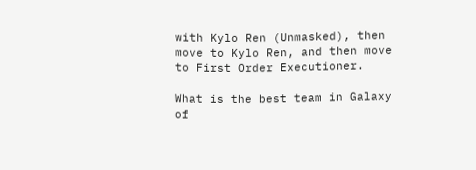with Kylo Ren (Unmasked), then move to Kylo Ren, and then move to First Order Executioner.

What is the best team in Galaxy of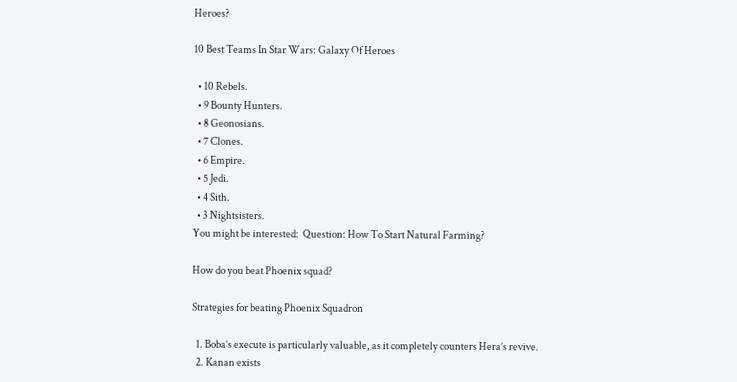Heroes?

10 Best Teams In Star Wars: Galaxy Of Heroes

  • 10 Rebels.
  • 9 Bounty Hunters.
  • 8 Geonosians.
  • 7 Clones.
  • 6 Empire.
  • 5 Jedi.
  • 4 Sith.
  • 3 Nightsisters.
You might be interested:  Question: How To Start Natural Farming?

How do you beat Phoenix squad?

Strategies for beating Phoenix Squadron

  1. Boba’s execute is particularly valuable, as it completely counters Hera’s revive.
  2. Kanan exists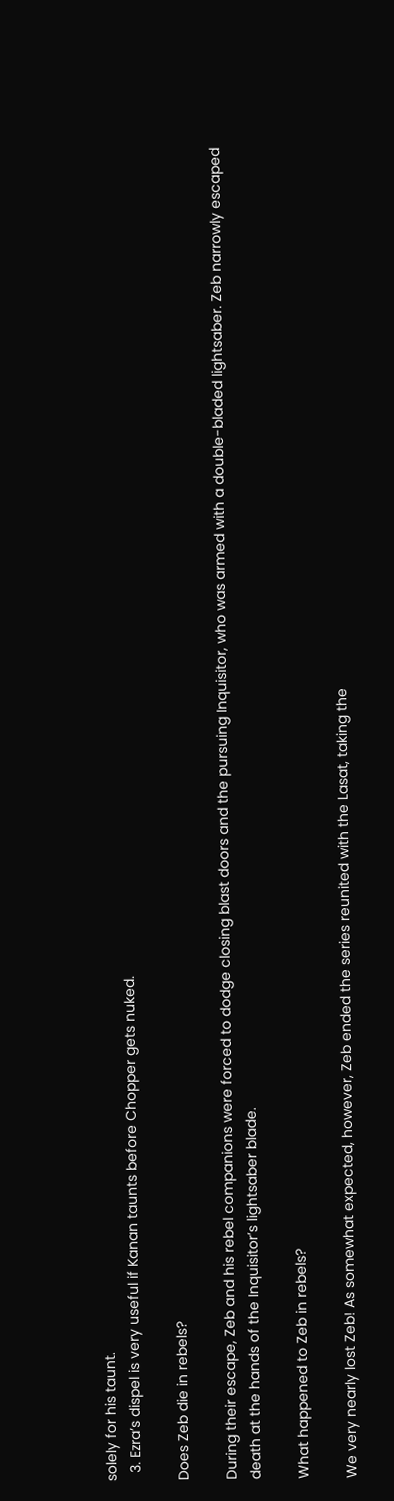solely for his taunt.
  3. Ezra’s dispel is very useful if Kanan taunts before Chopper gets nuked.

Does Zeb die in rebels?

During their escape, Zeb and his rebel companions were forced to dodge closing blast doors and the pursuing Inquisitor, who was armed with a double-bladed lightsaber. Zeb narrowly escaped death at the hands of the Inquisitor’s lightsaber blade.

What happened to Zeb in rebels?

We very nearly lost Zeb! As somewhat expected, however, Zeb ended the series reunited with the Lasat, taking the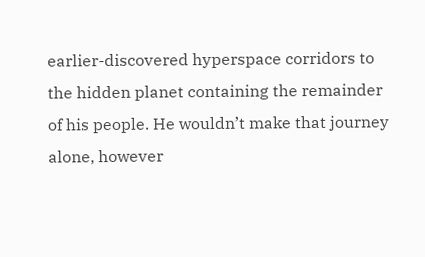earlier-discovered hyperspace corridors to the hidden planet containing the remainder of his people. He wouldn’t make that journey alone, however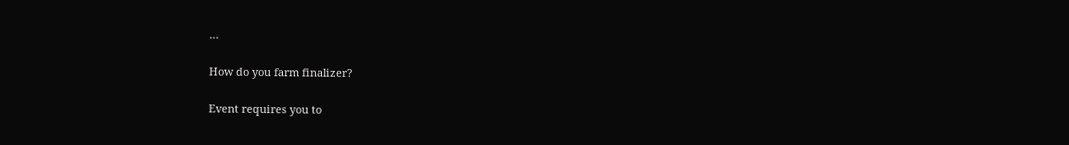…

How do you farm finalizer?

Event requires you to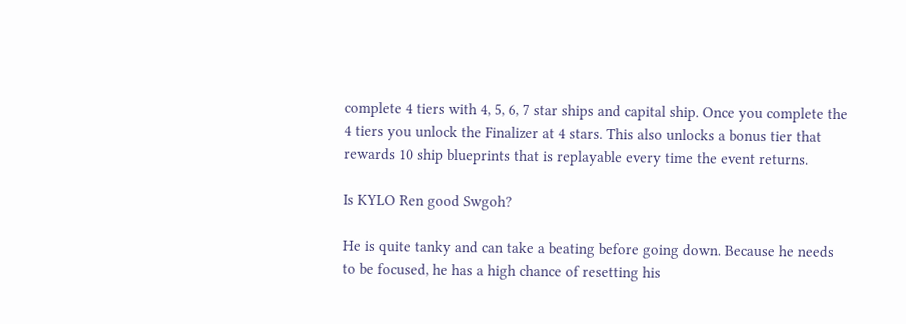complete 4 tiers with 4, 5, 6, 7 star ships and capital ship. Once you complete the 4 tiers you unlock the Finalizer at 4 stars. This also unlocks a bonus tier that rewards 10 ship blueprints that is replayable every time the event returns.

Is KYLO Ren good Swgoh?

He is quite tanky and can take a beating before going down. Because he needs to be focused, he has a high chance of resetting his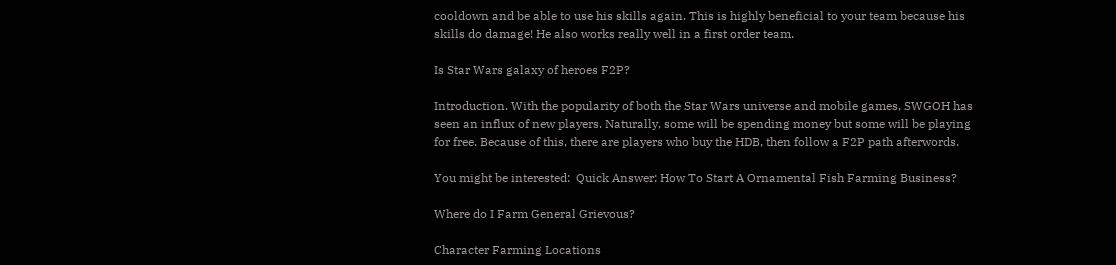cooldown and be able to use his skills again. This is highly beneficial to your team because his skills do damage! He also works really well in a first order team.

Is Star Wars galaxy of heroes F2P?

Introduction. With the popularity of both the Star Wars universe and mobile games, SWGOH has seen an influx of new players. Naturally, some will be spending money but some will be playing for free. Because of this, there are players who buy the HDB, then follow a F2P path afterwords.

You might be interested:  Quick Answer: How To Start A Ornamental Fish Farming Business?

Where do I Farm General Grievous?

Character Farming Locations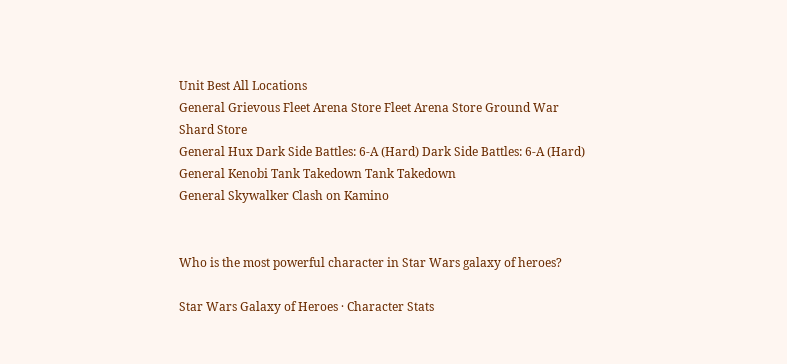Unit Best All Locations
General Grievous Fleet Arena Store Fleet Arena Store Ground War Shard Store
General Hux Dark Side Battles: 6-A (Hard) Dark Side Battles: 6-A (Hard)
General Kenobi Tank Takedown Tank Takedown
General Skywalker Clash on Kamino


Who is the most powerful character in Star Wars galaxy of heroes?

Star Wars Galaxy of Heroes · Character Stats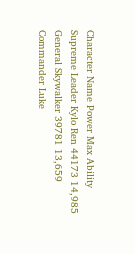Character Name Power Max Ability
Supreme Leader Kylo Ren 44173 14,985
General Skywalker 39781 13,659
Commander Luke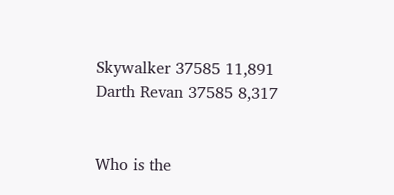Skywalker 37585 11,891
Darth Revan 37585 8,317


Who is the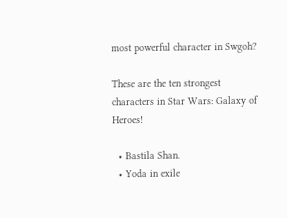most powerful character in Swgoh?

These are the ten strongest characters in Star Wars: Galaxy of Heroes!

  • Bastila Shan.
  • Yoda in exile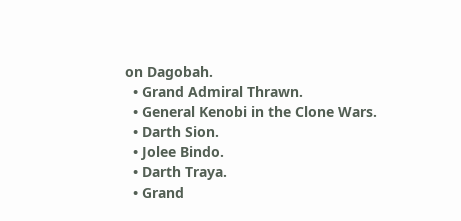on Dagobah.
  • Grand Admiral Thrawn.
  • General Kenobi in the Clone Wars.
  • Darth Sion.
  • Jolee Bindo.
  • Darth Traya.
  • Grand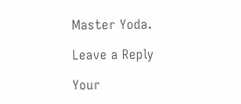Master Yoda.

Leave a Reply

Your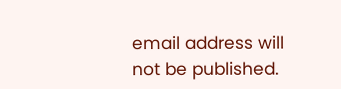email address will not be published.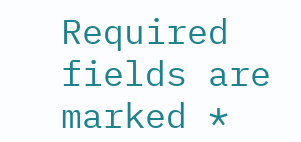Required fields are marked *